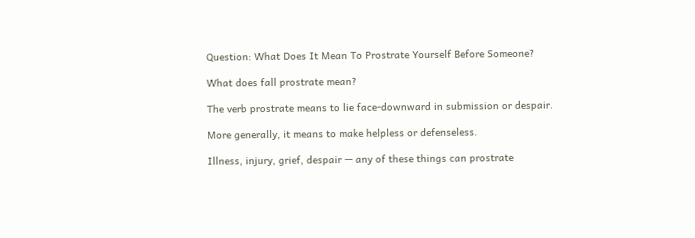Question: What Does It Mean To Prostrate Yourself Before Someone?

What does fall prostrate mean?

The verb prostrate means to lie face-downward in submission or despair.

More generally, it means to make helpless or defenseless.

Illness, injury, grief, despair — any of these things can prostrate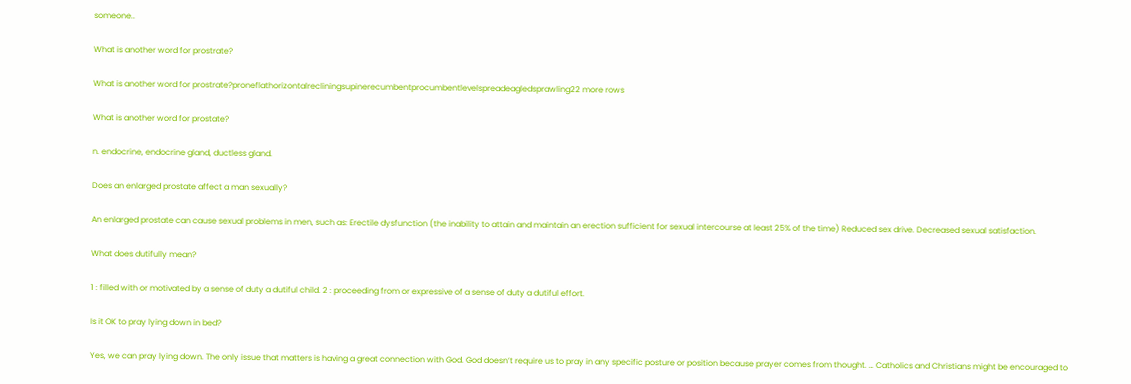someone..

What is another word for prostrate?

What is another word for prostrate?proneflathorizontalrecliningsupinerecumbentprocumbentlevelspreadeagledsprawling22 more rows

What is another word for prostate?

n. endocrine, endocrine gland, ductless gland.

Does an enlarged prostate affect a man sexually?

An enlarged prostate can cause sexual problems in men, such as: Erectile dysfunction (the inability to attain and maintain an erection sufficient for sexual intercourse at least 25% of the time) Reduced sex drive. Decreased sexual satisfaction.

What does dutifully mean?

1 : filled with or motivated by a sense of duty a dutiful child. 2 : proceeding from or expressive of a sense of duty a dutiful effort.

Is it OK to pray lying down in bed?

Yes, we can pray lying down. The only issue that matters is having a great connection with God. God doesn’t require us to pray in any specific posture or position because prayer comes from thought. … Catholics and Christians might be encouraged to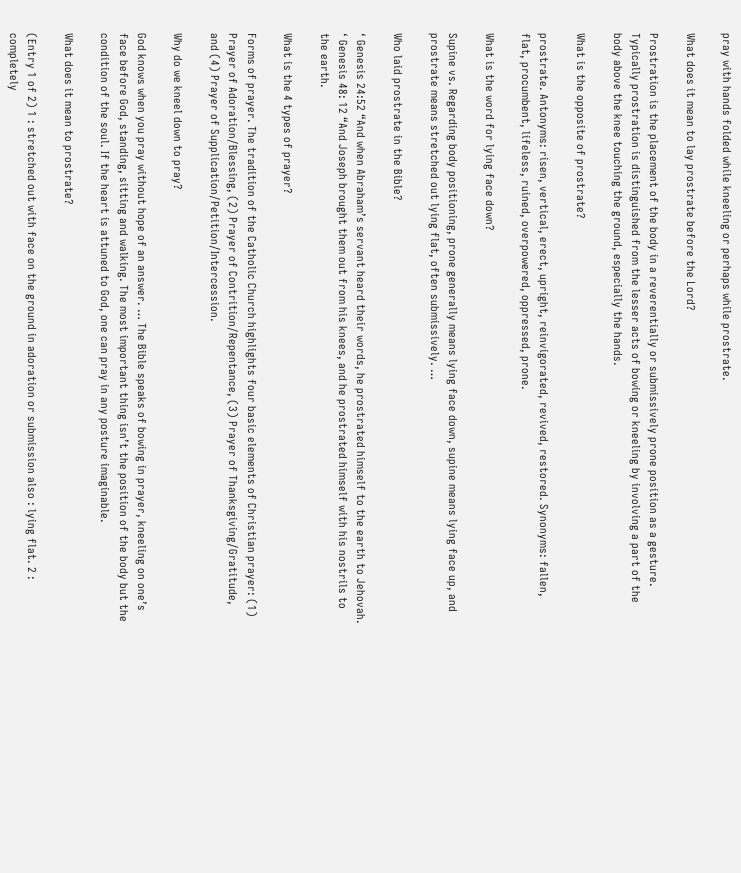pray with hands folded while kneeling or perhaps while prostrate.

What does it mean to lay prostrate before the Lord?

Prostration is the placement of the body in a reverentially or submissively prone position as a gesture. Typically prostration is distinguished from the lesser acts of bowing or kneeling by involving a part of the body above the knee touching the ground, especially the hands.

What is the opposite of prostrate?

prostrate. Antonyms: risen, vertical, erect, upright, reinvigorated, revived, restored. Synonyms: fallen, flat, procumbent, lifeless, ruined, overpowered, oppressed, prone.

What is the word for lying face down?

Supine vs. Regarding body positioning, prone generally means lying face down, supine means lying face up, and prostrate means stretched out lying flat, often submissively. …

Who laid prostrate in the Bible?

‘ Genesis 24:52 “And when Abraham’s servant heard their words, he prostrated himself to the earth to Jehovah. ‘ Genesis 48: 12 “And Joseph brought them out from his knees, and he prostrated himself with his nostrils to the earth.

What is the 4 types of prayer?

Forms of prayer. The tradition of the Catholic Church highlights four basic elements of Christian prayer: (1) Prayer of Adoration/Blessing, (2) Prayer of Contrition/Repentance, (3) Prayer of Thanksgiving/Gratitude, and (4) Prayer of Supplication/Petition/Intercession.

Why do we kneel down to pray?

God knows when you pray without hope of an answer. … The Bible speaks of bowing in prayer, kneeling on one’s face before God, standing, sitting and walking. The most important thing isn’t the position of the body but the condition of the soul. If the heart is attuned to God, one can pray in any posture imaginable.

What does it mean to prostrate?

(Entry 1 of 2) 1 : stretched out with face on the ground in adoration or submission also : lying flat. 2 : completely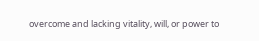overcome and lacking vitality, will, or power to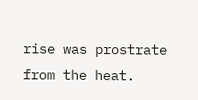rise was prostrate from the heat.